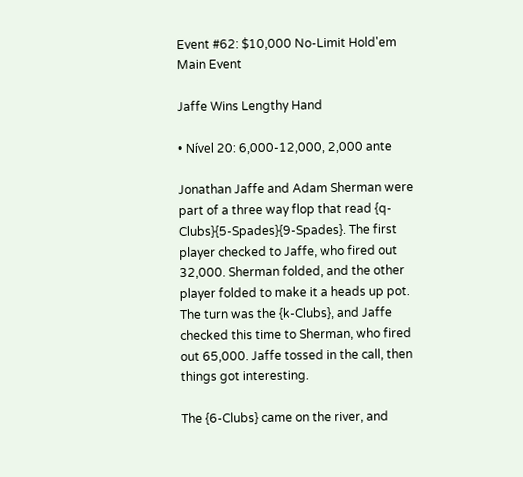Event #62: $10,000 No-Limit Hold'em Main Event

Jaffe Wins Lengthy Hand

• Nível 20: 6,000-12,000, 2,000 ante

Jonathan Jaffe and Adam Sherman were part of a three way flop that read {q-Clubs}{5-Spades}{9-Spades}. The first player checked to Jaffe, who fired out 32,000. Sherman folded, and the other player folded to make it a heads up pot. The turn was the {k-Clubs}, and Jaffe checked this time to Sherman, who fired out 65,000. Jaffe tossed in the call, then things got interesting.

The {6-Clubs} came on the river, and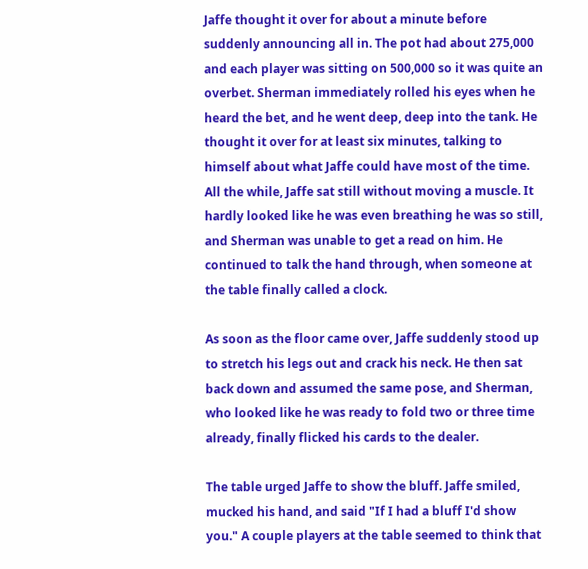Jaffe thought it over for about a minute before suddenly announcing all in. The pot had about 275,000 and each player was sitting on 500,000 so it was quite an overbet. Sherman immediately rolled his eyes when he heard the bet, and he went deep, deep into the tank. He thought it over for at least six minutes, talking to himself about what Jaffe could have most of the time. All the while, Jaffe sat still without moving a muscle. It hardly looked like he was even breathing he was so still, and Sherman was unable to get a read on him. He continued to talk the hand through, when someone at the table finally called a clock.

As soon as the floor came over, Jaffe suddenly stood up to stretch his legs out and crack his neck. He then sat back down and assumed the same pose, and Sherman, who looked like he was ready to fold two or three time already, finally flicked his cards to the dealer.

The table urged Jaffe to show the bluff. Jaffe smiled, mucked his hand, and said "If I had a bluff I'd show you." A couple players at the table seemed to think that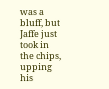was a bluff, but Jaffe just took in the chips, upping his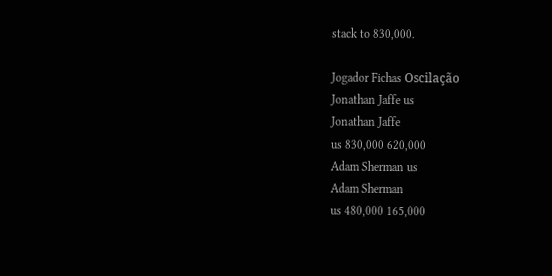stack to 830,000.

Jogador Fichas Oscilação
Jonathan Jaffe us
Jonathan Jaffe
us 830,000 620,000
Adam Sherman us
Adam Sherman
us 480,000 165,000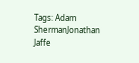Tags: Adam ShermanJonathan Jaffe